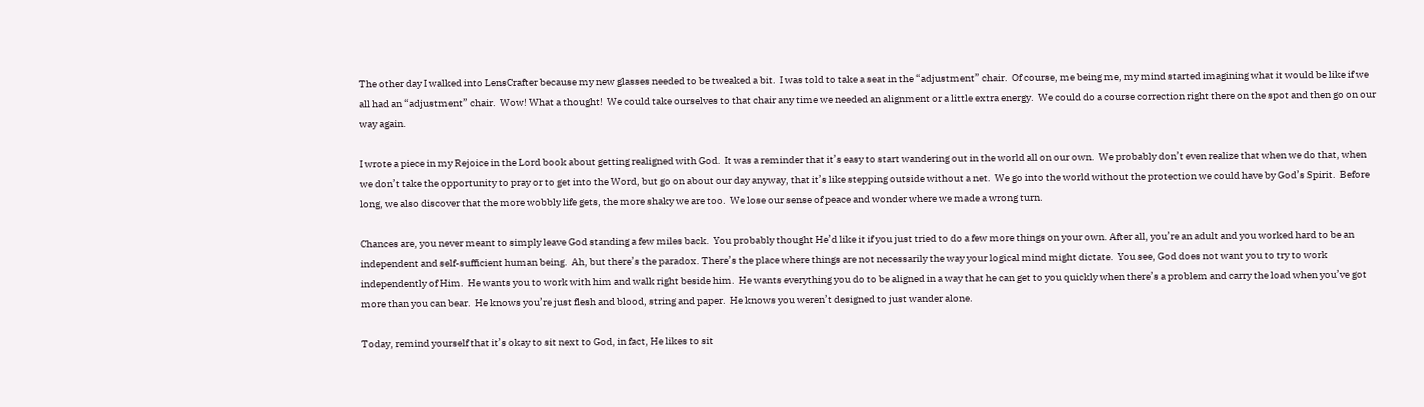The other day I walked into LensCrafter because my new glasses needed to be tweaked a bit.  I was told to take a seat in the “adjustment” chair.  Of course, me being me, my mind started imagining what it would be like if we all had an “adjustment” chair.  Wow! What a thought!  We could take ourselves to that chair any time we needed an alignment or a little extra energy.  We could do a course correction right there on the spot and then go on our way again.

I wrote a piece in my Rejoice in the Lord book about getting realigned with God.  It was a reminder that it’s easy to start wandering out in the world all on our own.  We probably don’t even realize that when we do that, when we don’t take the opportunity to pray or to get into the Word, but go on about our day anyway, that it’s like stepping outside without a net.  We go into the world without the protection we could have by God’s Spirit.  Before long, we also discover that the more wobbly life gets, the more shaky we are too.  We lose our sense of peace and wonder where we made a wrong turn.

Chances are, you never meant to simply leave God standing a few miles back.  You probably thought He’d like it if you just tried to do a few more things on your own. After all, you’re an adult and you worked hard to be an independent and self-sufficient human being.  Ah, but there’s the paradox. There’s the place where things are not necessarily the way your logical mind might dictate.  You see, God does not want you to try to work independently of Him.  He wants you to work with him and walk right beside him.  He wants everything you do to be aligned in a way that he can get to you quickly when there’s a problem and carry the load when you’ve got more than you can bear.  He knows you’re just flesh and blood, string and paper.  He knows you weren’t designed to just wander alone.

Today, remind yourself that it’s okay to sit next to God, in fact, He likes to sit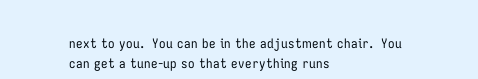next to you.  You can be in the adjustment chair.  You can get a tune-up so that everything runs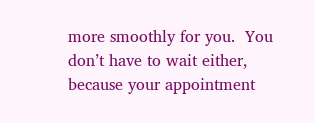more smoothly for you.  You don’t have to wait either, because your appointment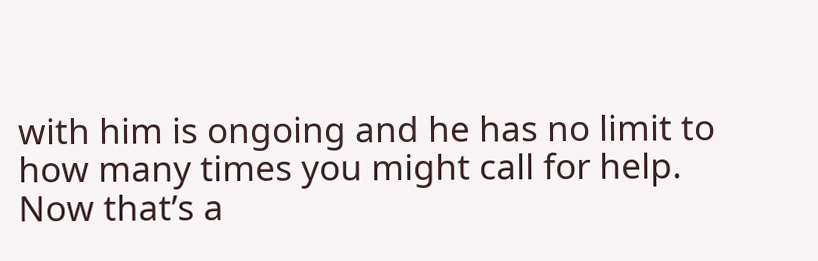with him is ongoing and he has no limit to how many times you might call for help.  Now that’s a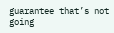guarantee that’s not going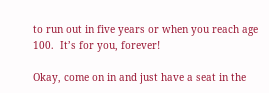to run out in five years or when you reach age 100.  It’s for you, forever!

Okay, come on in and just have a seat in the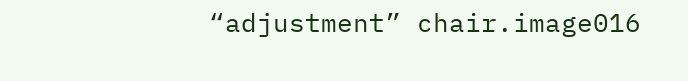“adjustment” chair.image016